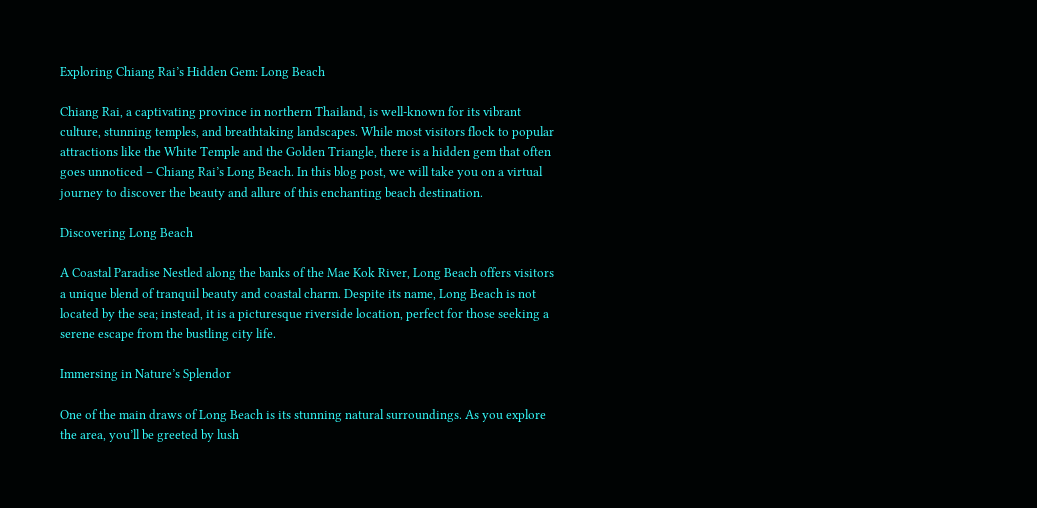Exploring Chiang Rai’s Hidden Gem: Long Beach

Chiang Rai, a captivating province in northern Thailand, is well-known for its vibrant culture, stunning temples, and breathtaking landscapes. While most visitors flock to popular attractions like the White Temple and the Golden Triangle, there is a hidden gem that often goes unnoticed – Chiang Rai’s Long Beach. In this blog post, we will take you on a virtual journey to discover the beauty and allure of this enchanting beach destination.

Discovering Long Beach

A Coastal Paradise Nestled along the banks of the Mae Kok River, Long Beach offers visitors a unique blend of tranquil beauty and coastal charm. Despite its name, Long Beach is not located by the sea; instead, it is a picturesque riverside location, perfect for those seeking a serene escape from the bustling city life.

Immersing in Nature’s Splendor

One of the main draws of Long Beach is its stunning natural surroundings. As you explore the area, you’ll be greeted by lush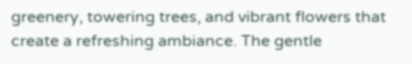greenery, towering trees, and vibrant flowers that create a refreshing ambiance. The gentle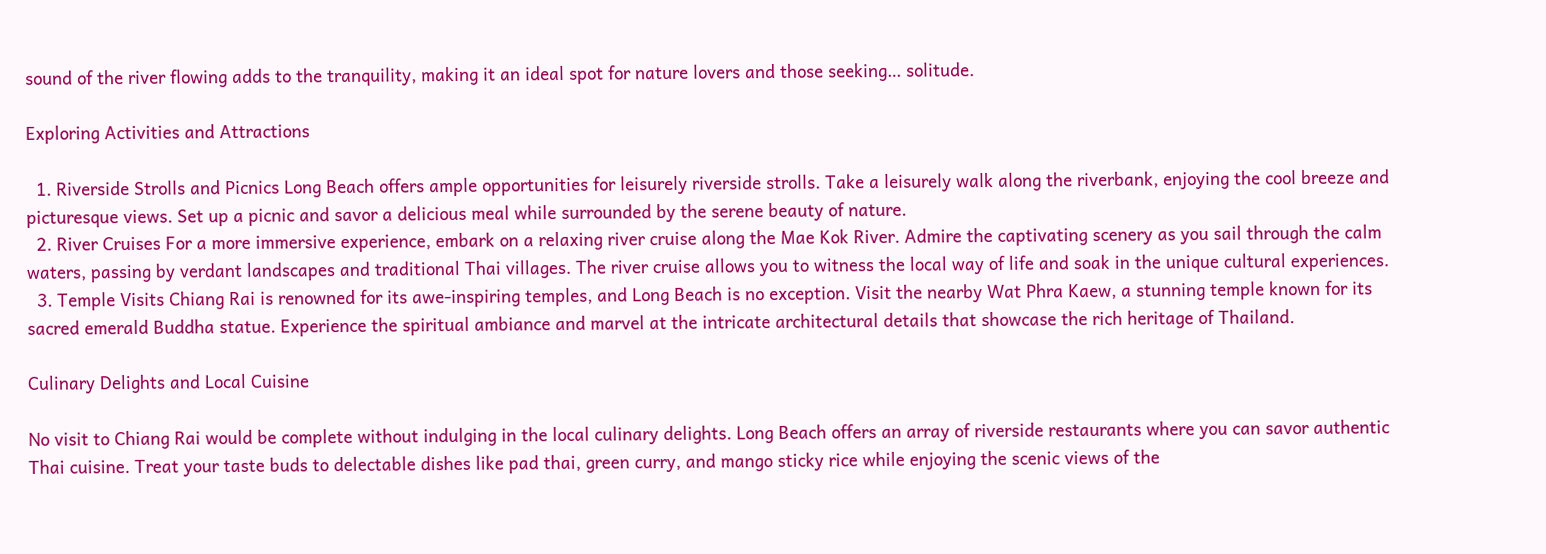sound of the river flowing adds to the tranquility, making it an ideal spot for nature lovers and those seeking… solitude.

Exploring Activities and Attractions

  1. Riverside Strolls and Picnics Long Beach offers ample opportunities for leisurely riverside strolls. Take a leisurely walk along the riverbank, enjoying the cool breeze and picturesque views. Set up a picnic and savor a delicious meal while surrounded by the serene beauty of nature.
  2. River Cruises For a more immersive experience, embark on a relaxing river cruise along the Mae Kok River. Admire the captivating scenery as you sail through the calm waters, passing by verdant landscapes and traditional Thai villages. The river cruise allows you to witness the local way of life and soak in the unique cultural experiences.
  3. Temple Visits Chiang Rai is renowned for its awe-inspiring temples, and Long Beach is no exception. Visit the nearby Wat Phra Kaew, a stunning temple known for its sacred emerald Buddha statue. Experience the spiritual ambiance and marvel at the intricate architectural details that showcase the rich heritage of Thailand.

Culinary Delights and Local Cuisine

No visit to Chiang Rai would be complete without indulging in the local culinary delights. Long Beach offers an array of riverside restaurants where you can savor authentic Thai cuisine. Treat your taste buds to delectable dishes like pad thai, green curry, and mango sticky rice while enjoying the scenic views of the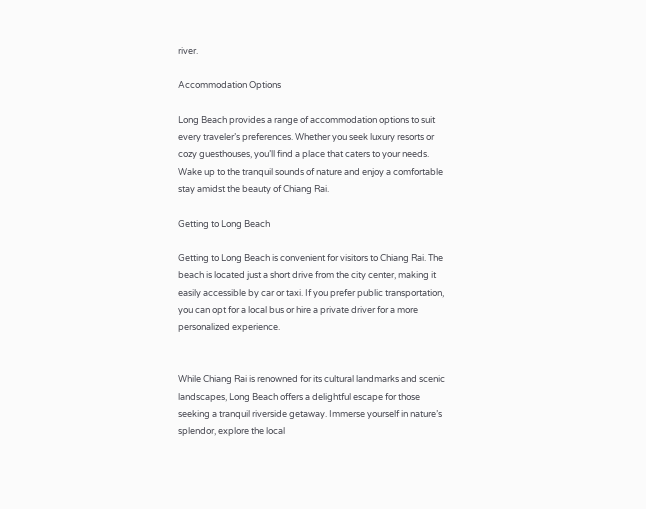river.

Accommodation Options

Long Beach provides a range of accommodation options to suit every traveler’s preferences. Whether you seek luxury resorts or cozy guesthouses, you’ll find a place that caters to your needs. Wake up to the tranquil sounds of nature and enjoy a comfortable stay amidst the beauty of Chiang Rai.

Getting to Long Beach

Getting to Long Beach is convenient for visitors to Chiang Rai. The beach is located just a short drive from the city center, making it easily accessible by car or taxi. If you prefer public transportation, you can opt for a local bus or hire a private driver for a more personalized experience.


While Chiang Rai is renowned for its cultural landmarks and scenic landscapes, Long Beach offers a delightful escape for those seeking a tranquil riverside getaway. Immerse yourself in nature’s splendor, explore the local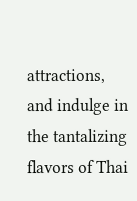attractions, and indulge in the tantalizing flavors of Thai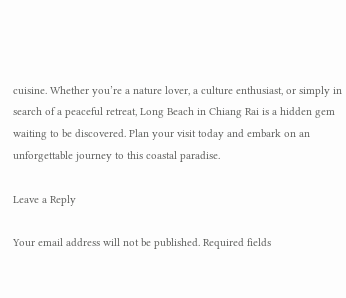cuisine. Whether you’re a nature lover, a culture enthusiast, or simply in search of a peaceful retreat, Long Beach in Chiang Rai is a hidden gem waiting to be discovered. Plan your visit today and embark on an unforgettable journey to this coastal paradise.

Leave a Reply

Your email address will not be published. Required fields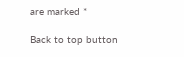are marked *

Back to top button